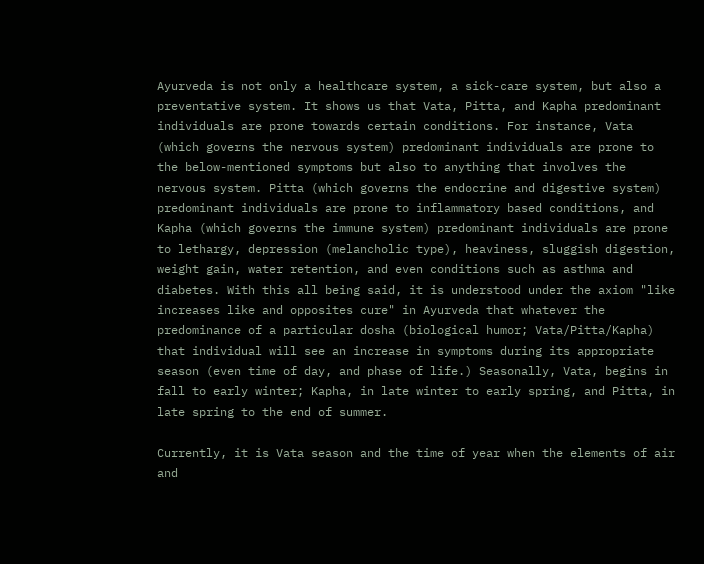Ayurveda is not only a healthcare system, a sick-care system, but also a preventative system. It shows us that Vata, Pitta, and Kapha predominant individuals are prone towards certain conditions. For instance, Vata (which governs the nervous system) predominant individuals are prone to the below-mentioned symptoms but also to anything that involves the nervous system. Pitta (which governs the endocrine and digestive system) predominant individuals are prone to inflammatory based conditions, and Kapha (which governs the immune system) predominant individuals are prone to lethargy, depression (melancholic type), heaviness, sluggish digestion, weight gain, water retention, and even conditions such as asthma and diabetes. With this all being said, it is understood under the axiom "like increases like and opposites cure" in Ayurveda that whatever the predominance of a particular dosha (biological humor; Vata/Pitta/Kapha) that individual will see an increase in symptoms during its appropriate season (even time of day, and phase of life.) Seasonally, Vata, begins in fall to early winter; Kapha, in late winter to early spring, and Pitta, in late spring to the end of summer.

Currently, it is Vata season and the time of year when the elements of air and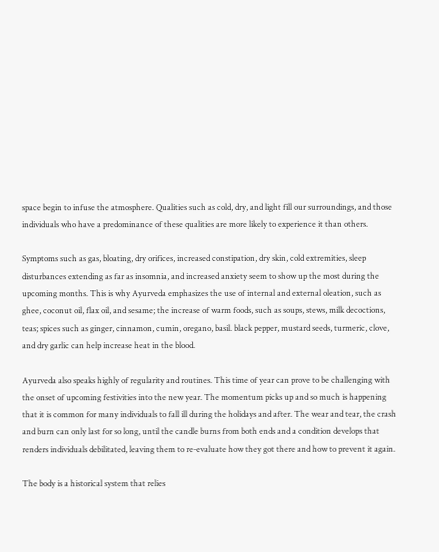space begin to infuse the atmosphere. Qualities such as cold, dry, and light fill our surroundings, and those individuals who have a predominance of these qualities are more likely to experience it than others.

Symptoms such as gas, bloating, dry orifices, increased constipation, dry skin, cold extremities, sleep disturbances extending as far as insomnia, and increased anxiety seem to show up the most during the upcoming months. This is why Ayurveda emphasizes the use of internal and external oleation, such as ghee, coconut oil, flax oil, and sesame; the increase of warm foods, such as soups, stews, milk decoctions, teas; spices such as ginger, cinnamon, cumin, oregano, basil. black pepper, mustard seeds, turmeric, clove, and dry garlic can help increase heat in the blood.

Ayurveda also speaks highly of regularity and routines. This time of year can prove to be challenging with the onset of upcoming festivities into the new year. The momentum picks up and so much is happening that it is common for many individuals to fall ill during the holidays and after. The wear and tear, the crash and burn can only last for so long, until the candle burns from both ends and a condition develops that renders individuals debilitated, leaving them to re-evaluate how they got there and how to prevent it again.

The body is a historical system that relies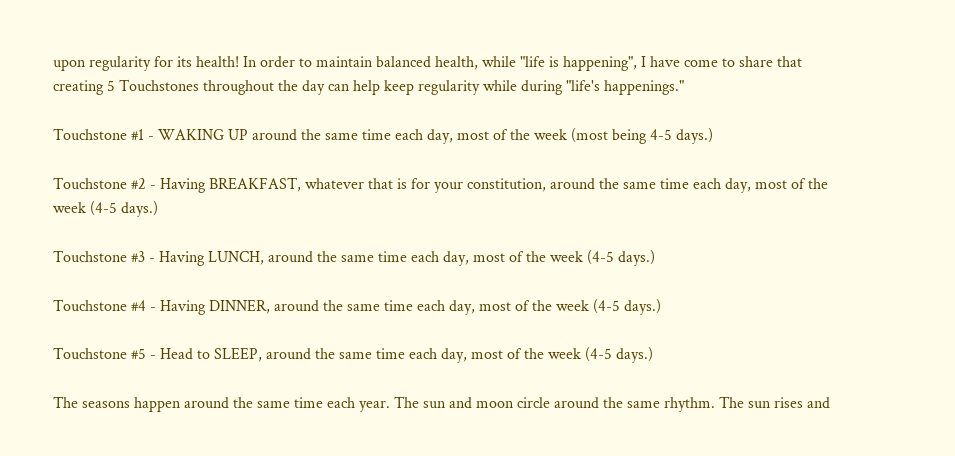upon regularity for its health! In order to maintain balanced health, while "life is happening", I have come to share that creating 5 Touchstones throughout the day can help keep regularity while during "life's happenings."

Touchstone #1 - WAKING UP around the same time each day, most of the week (most being 4-5 days.)

Touchstone #2 - Having BREAKFAST, whatever that is for your constitution, around the same time each day, most of the week (4-5 days.)

Touchstone #3 - Having LUNCH, around the same time each day, most of the week (4-5 days.)

Touchstone #4 - Having DINNER, around the same time each day, most of the week (4-5 days.)

Touchstone #5 - Head to SLEEP, around the same time each day, most of the week (4-5 days.)

The seasons happen around the same time each year. The sun and moon circle around the same rhythm. The sun rises and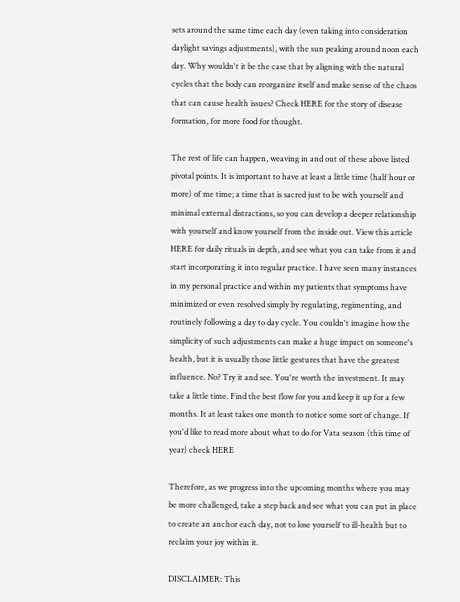sets around the same time each day (even taking into consideration daylight savings adjustments), with the sun peaking around noon each day. Why wouldn't it be the case that by aligning with the natural cycles that the body can reorganize itself and make sense of the chaos that can cause health issues? Check HERE for the story of disease formation, for more food for thought.

The rest of life can happen, weaving in and out of these above listed pivotal points. It is important to have at least a little time (half hour or more) of me time; a time that is sacred just to be with yourself and minimal external distractions, so you can develop a deeper relationship with yourself and know yourself from the inside out. View this article HERE for daily rituals in depth, and see what you can take from it and start incorporating it into regular practice. I have seen many instances in my personal practice and within my patients that symptoms have minimized or even resolved simply by regulating, regimenting, and routinely following a day to day cycle. You couldn't imagine how the simplicity of such adjustments can make a huge impact on someone's health, but it is usually those little gestures that have the greatest influence. No? Try it and see. You're worth the investment. It may take a little time. Find the best flow for you and keep it up for a few months. It at least takes one month to notice some sort of change. If you'd like to read more about what to do for Vata season (this time of year) check HERE

Therefore, as we progress into the upcoming months where you may be more challenged, take a step back and see what you can put in place to create an anchor each day, not to lose yourself to ill-health but to reclaim your joy within it.

DISCLAIMER: This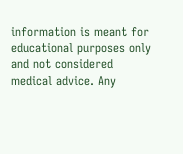information is meant for educational purposes only and not considered medical advice. Any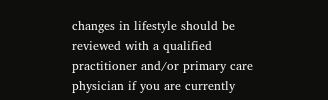changes in lifestyle should be reviewed with a qualified practitioner and/or primary care physician if you are currently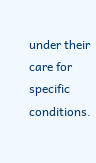under their care for specific conditions.